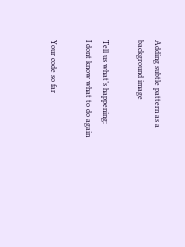Adding subtle pattern as a background image

Tell us what’s happening:
I dont know what to do again

Your code so far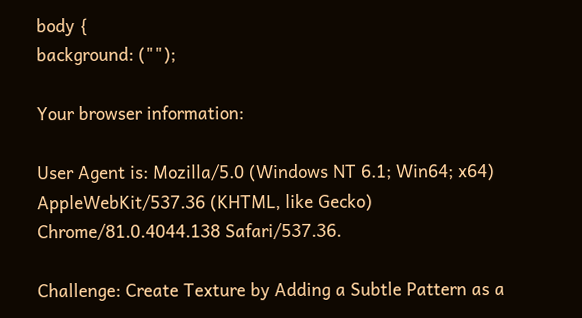body {
background: ("");

Your browser information:

User Agent is: Mozilla/5.0 (Windows NT 6.1; Win64; x64) AppleWebKit/537.36 (KHTML, like Gecko) Chrome/81.0.4044.138 Safari/537.36.

Challenge: Create Texture by Adding a Subtle Pattern as a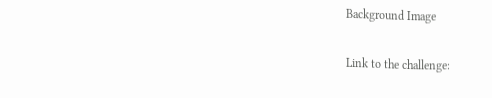Background Image

Link to the challenge: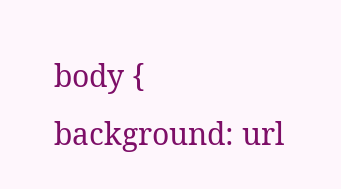body {
background: url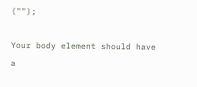("");

Your body element should have a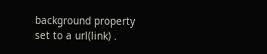background property set to a url(link) .